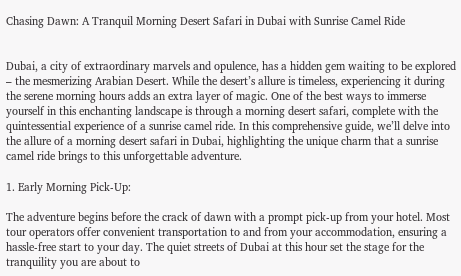Chasing Dawn: A Tranquil Morning Desert Safari in Dubai with Sunrise Camel Ride


Dubai, a city of extraordinary marvels and opulence, has a hidden gem waiting to be explored – the mesmerizing Arabian Desert. While the desert’s allure is timeless, experiencing it during the serene morning hours adds an extra layer of magic. One of the best ways to immerse yourself in this enchanting landscape is through a morning desert safari, complete with the quintessential experience of a sunrise camel ride. In this comprehensive guide, we’ll delve into the allure of a morning desert safari in Dubai, highlighting the unique charm that a sunrise camel ride brings to this unforgettable adventure.

1. Early Morning Pick-Up:

The adventure begins before the crack of dawn with a prompt pick-up from your hotel. Most tour operators offer convenient transportation to and from your accommodation, ensuring a hassle-free start to your day. The quiet streets of Dubai at this hour set the stage for the tranquility you are about to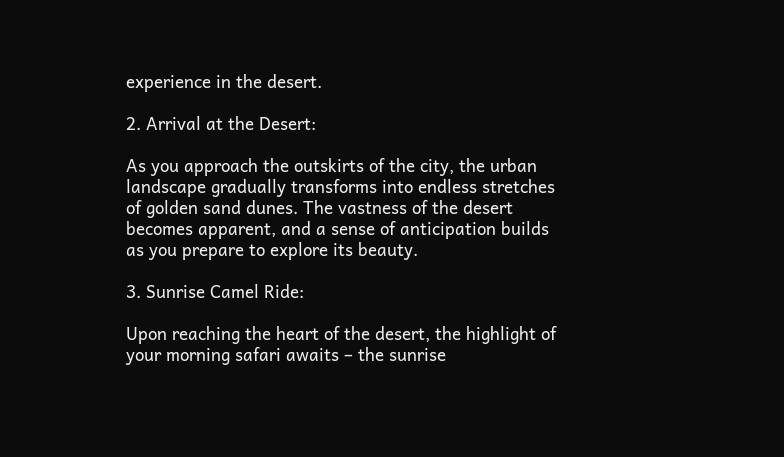experience in the desert.

2. Arrival at the Desert:

As you approach the outskirts of the city, the urban landscape gradually transforms into endless stretches of golden sand dunes. The vastness of the desert becomes apparent, and a sense of anticipation builds as you prepare to explore its beauty.

3. Sunrise Camel Ride:

Upon reaching the heart of the desert, the highlight of your morning safari awaits – the sunrise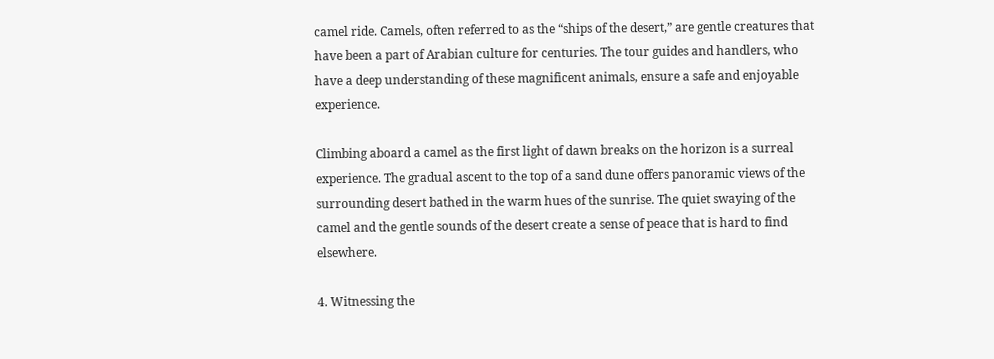camel ride. Camels, often referred to as the “ships of the desert,” are gentle creatures that have been a part of Arabian culture for centuries. The tour guides and handlers, who have a deep understanding of these magnificent animals, ensure a safe and enjoyable experience.

Climbing aboard a camel as the first light of dawn breaks on the horizon is a surreal experience. The gradual ascent to the top of a sand dune offers panoramic views of the surrounding desert bathed in the warm hues of the sunrise. The quiet swaying of the camel and the gentle sounds of the desert create a sense of peace that is hard to find elsewhere.

4. Witnessing the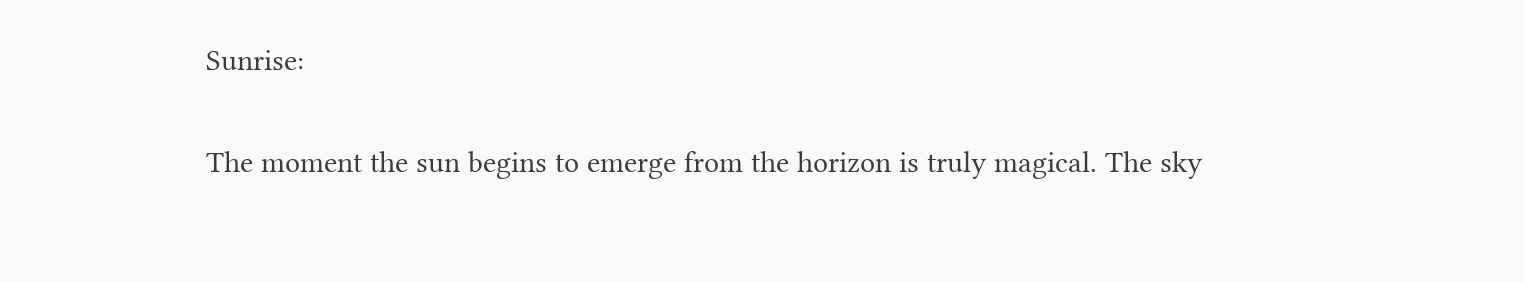Sunrise:

The moment the sun begins to emerge from the horizon is truly magical. The sky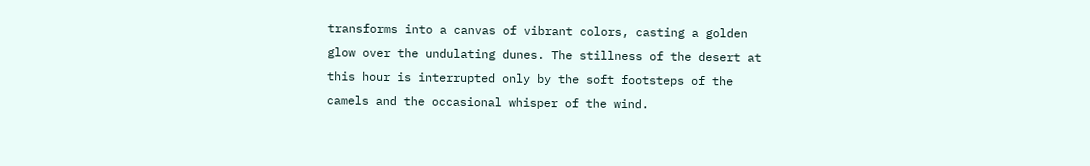transforms into a canvas of vibrant colors, casting a golden glow over the undulating dunes. The stillness of the desert at this hour is interrupted only by the soft footsteps of the camels and the occasional whisper of the wind.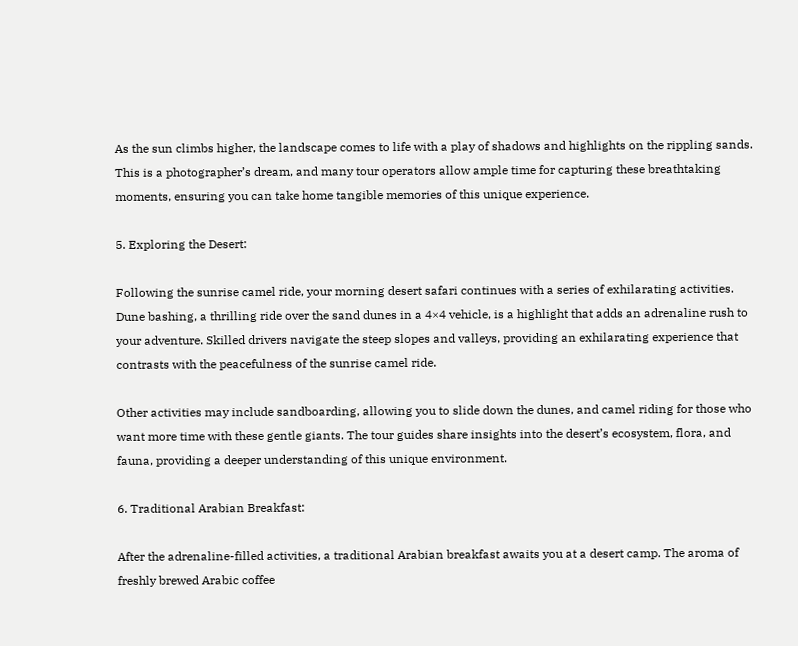As the sun climbs higher, the landscape comes to life with a play of shadows and highlights on the rippling sands. This is a photographer’s dream, and many tour operators allow ample time for capturing these breathtaking moments, ensuring you can take home tangible memories of this unique experience.

5. Exploring the Desert:

Following the sunrise camel ride, your morning desert safari continues with a series of exhilarating activities. Dune bashing, a thrilling ride over the sand dunes in a 4×4 vehicle, is a highlight that adds an adrenaline rush to your adventure. Skilled drivers navigate the steep slopes and valleys, providing an exhilarating experience that contrasts with the peacefulness of the sunrise camel ride.

Other activities may include sandboarding, allowing you to slide down the dunes, and camel riding for those who want more time with these gentle giants. The tour guides share insights into the desert’s ecosystem, flora, and fauna, providing a deeper understanding of this unique environment.

6. Traditional Arabian Breakfast:

After the adrenaline-filled activities, a traditional Arabian breakfast awaits you at a desert camp. The aroma of freshly brewed Arabic coffee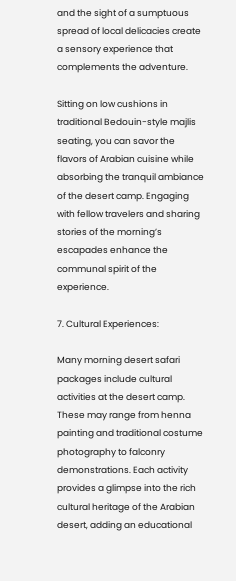and the sight of a sumptuous spread of local delicacies create a sensory experience that complements the adventure.

Sitting on low cushions in traditional Bedouin-style majlis seating, you can savor the flavors of Arabian cuisine while absorbing the tranquil ambiance of the desert camp. Engaging with fellow travelers and sharing stories of the morning’s escapades enhance the communal spirit of the experience.

7. Cultural Experiences:

Many morning desert safari packages include cultural activities at the desert camp. These may range from henna painting and traditional costume photography to falconry demonstrations. Each activity provides a glimpse into the rich cultural heritage of the Arabian desert, adding an educational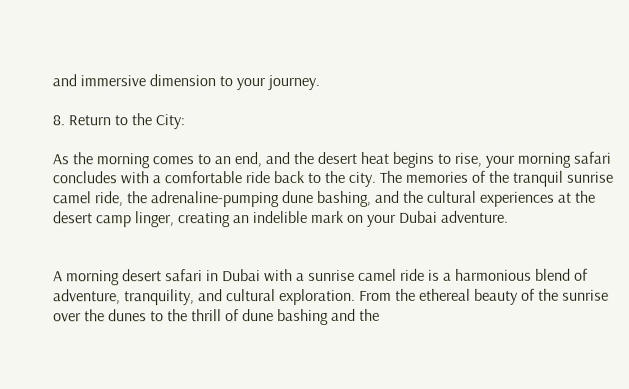and immersive dimension to your journey.

8. Return to the City:

As the morning comes to an end, and the desert heat begins to rise, your morning safari concludes with a comfortable ride back to the city. The memories of the tranquil sunrise camel ride, the adrenaline-pumping dune bashing, and the cultural experiences at the desert camp linger, creating an indelible mark on your Dubai adventure.


A morning desert safari in Dubai with a sunrise camel ride is a harmonious blend of adventure, tranquility, and cultural exploration. From the ethereal beauty of the sunrise over the dunes to the thrill of dune bashing and the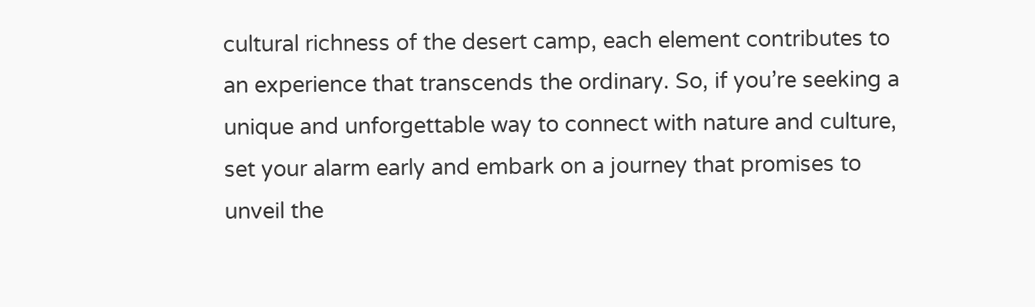cultural richness of the desert camp, each element contributes to an experience that transcends the ordinary. So, if you’re seeking a unique and unforgettable way to connect with nature and culture, set your alarm early and embark on a journey that promises to unveil the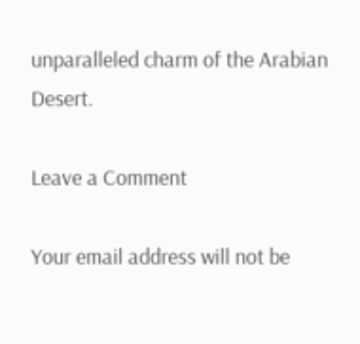unparalleled charm of the Arabian Desert.

Leave a Comment

Your email address will not be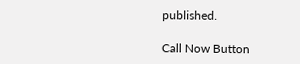published.

Call Now Button